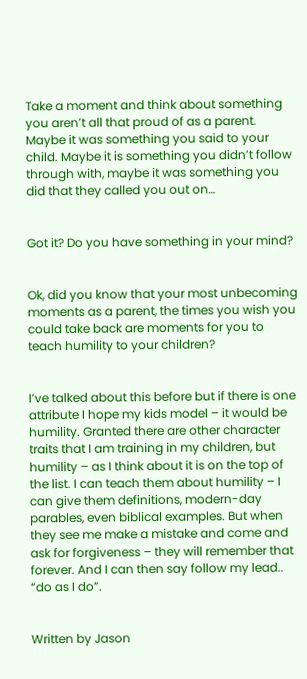Take a moment and think about something you aren’t all that proud of as a parent. Maybe it was something you said to your child. Maybe it is something you didn’t follow through with, maybe it was something you did that they called you out on…


Got it? Do you have something in your mind?


Ok, did you know that your most unbecoming moments as a parent, the times you wish you could take back are moments for you to teach humility to your children?


I’ve talked about this before but if there is one attribute I hope my kids model – it would be humility. Granted there are other character traits that I am training in my children, but humility – as I think about it is on the top of the list. I can teach them about humility – I can give them definitions, modern-day parables, even biblical examples. But when they see me make a mistake and come and ask for forgiveness – they will remember that forever. And I can then say follow my lead.. “do as I do”.


Written by Jason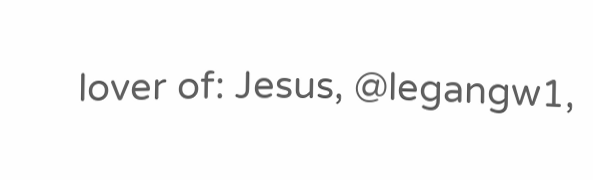lover of: Jesus, @legangw1,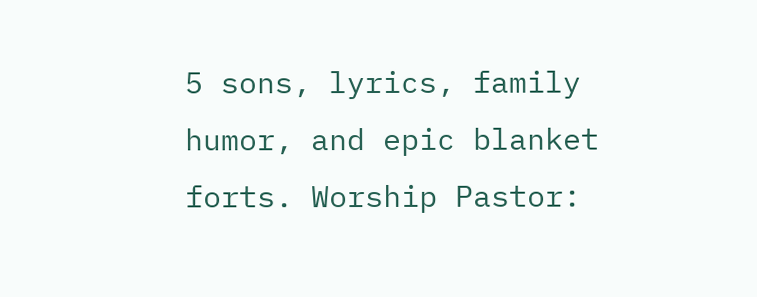5 sons, lyrics, family humor, and epic blanket forts. Worship Pastor: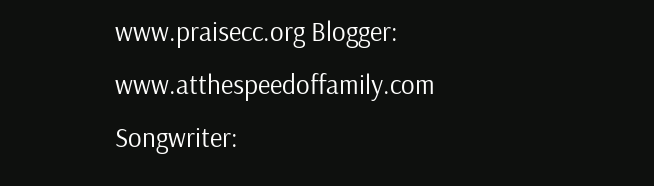www.praisecc.org Blogger: www.atthespeedoffamily.com Songwriter: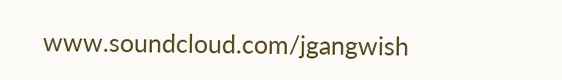www.soundcloud.com/jgangwish